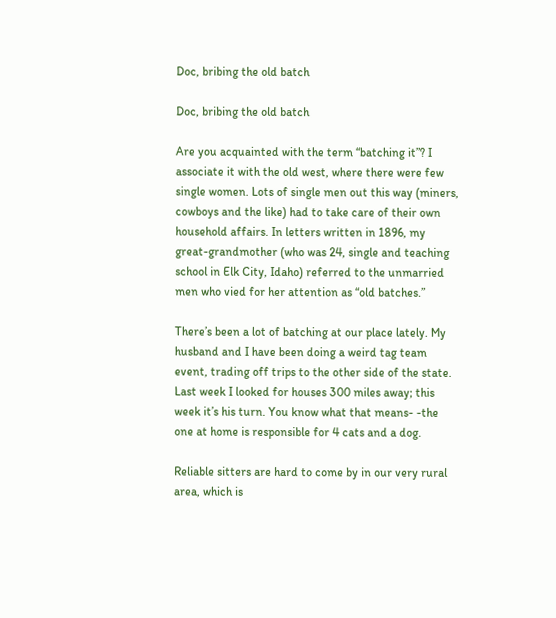Doc, bribing the old batch

Doc, bribing the old batch

Are you acquainted with the term “batching it”? I associate it with the old west, where there were few single women. Lots of single men out this way (miners, cowboys and the like) had to take care of their own household affairs. In letters written in 1896, my great-grandmother (who was 24, single and teaching school in Elk City, Idaho) referred to the unmarried men who vied for her attention as “old batches.”

There’s been a lot of batching at our place lately. My husband and I have been doing a weird tag team event, trading off trips to the other side of the state. Last week I looked for houses 300 miles away; this week it’s his turn. You know what that means- -the one at home is responsible for 4 cats and a dog.

Reliable sitters are hard to come by in our very rural area, which is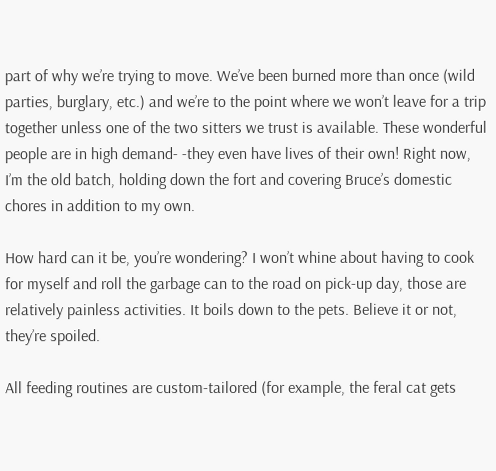part of why we’re trying to move. We’ve been burned more than once (wild parties, burglary, etc.) and we’re to the point where we won’t leave for a trip together unless one of the two sitters we trust is available. These wonderful people are in high demand- -they even have lives of their own! Right now, I’m the old batch, holding down the fort and covering Bruce’s domestic chores in addition to my own.

How hard can it be, you’re wondering? I won’t whine about having to cook for myself and roll the garbage can to the road on pick-up day, those are relatively painless activities. It boils down to the pets. Believe it or not, they’re spoiled.

All feeding routines are custom-tailored (for example, the feral cat gets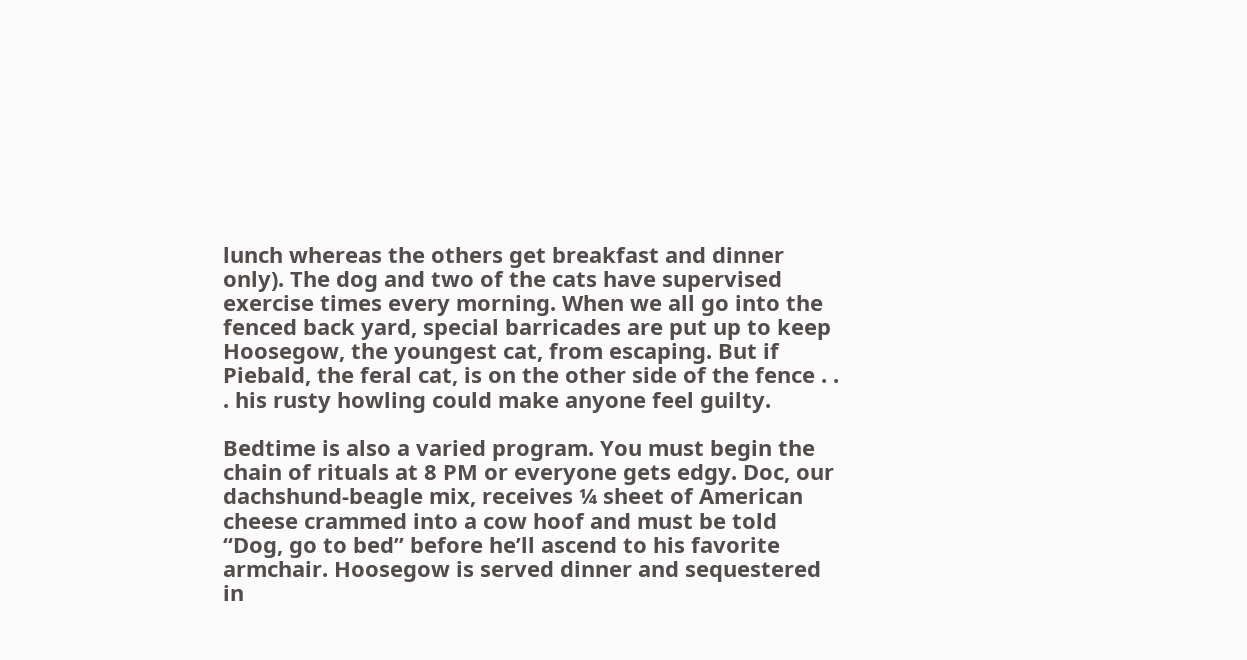lunch whereas the others get breakfast and dinner only). The dog and two of the cats have supervised exercise times every morning. When we all go into the fenced back yard, special barricades are put up to keep Hoosegow, the youngest cat, from escaping. But if Piebald, the feral cat, is on the other side of the fence . . . his rusty howling could make anyone feel guilty.

Bedtime is also a varied program. You must begin the chain of rituals at 8 PM or everyone gets edgy. Doc, our dachshund-beagle mix, receives ¼ sheet of American cheese crammed into a cow hoof and must be told “Dog, go to bed” before he’ll ascend to his favorite armchair. Hoosegow is served dinner and sequestered in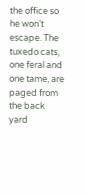the office so he won’t escape. The tuxedo cats, one feral and one tame, are paged from the back yard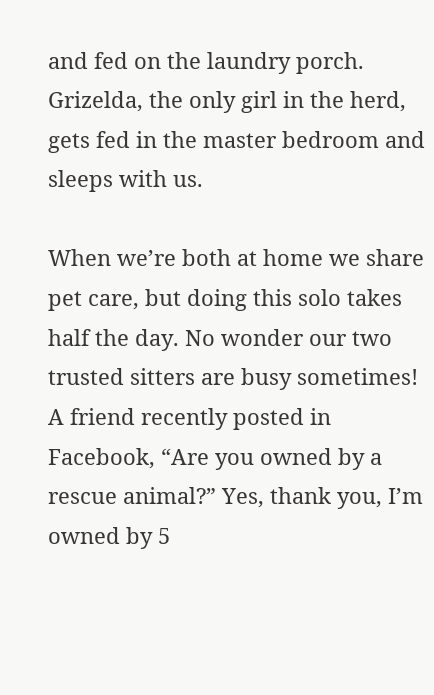and fed on the laundry porch. Grizelda, the only girl in the herd, gets fed in the master bedroom and sleeps with us.

When we’re both at home we share pet care, but doing this solo takes half the day. No wonder our two trusted sitters are busy sometimes! A friend recently posted in Facebook, “Are you owned by a rescue animal?” Yes, thank you, I’m owned by 5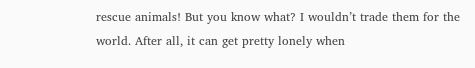rescue animals! But you know what? I wouldn’t trade them for the world. After all, it can get pretty lonely when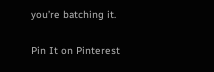you’re batching it.

Pin It on Pinterest